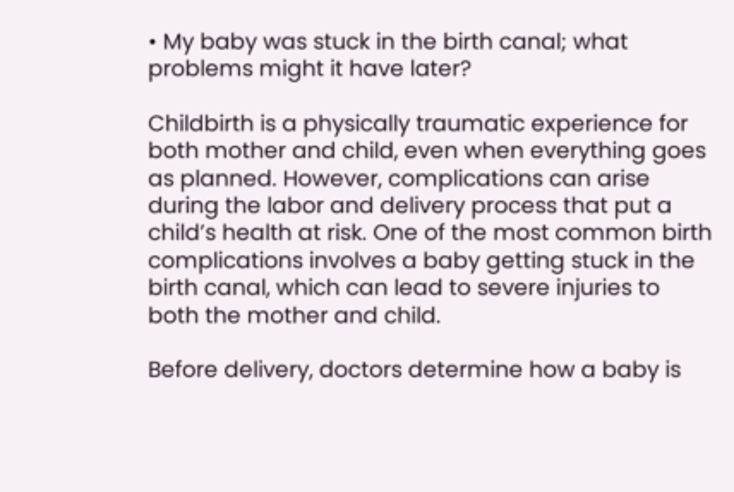• My baby was stuck in the birth canal; what problems might it have later?

Childbirth is a physically traumatic experience for both mother and child, even when everything goes as planned. However, complications can arise during the labor and delivery process that put a child’s health at risk. One of the most common birth complications involves a baby getting stuck in the birth canal, which can lead to severe injuries to both the mother and child.

Before delivery, doctors determine how a baby is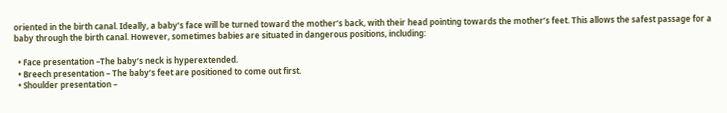oriented in the birth canal. Ideally, a baby’s face will be turned toward the mother’s back, with their head pointing towards the mother’s feet. This allows the safest passage for a baby through the birth canal. However, sometimes babies are situated in dangerous positions, including:

  • Face presentation –The baby’s neck is hyperextended.
  • Breech presentation – The baby’s feet are positioned to come out first.
  • Shoulder presentation –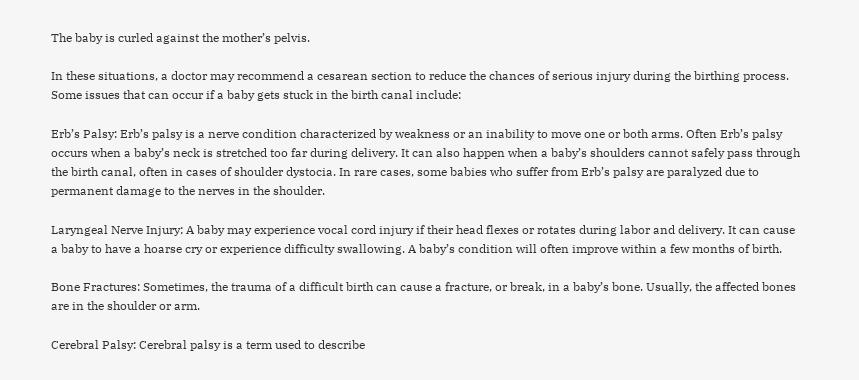The baby is curled against the mother’s pelvis.

In these situations, a doctor may recommend a cesarean section to reduce the chances of serious injury during the birthing process. Some issues that can occur if a baby gets stuck in the birth canal include:

Erb’s Palsy: Erb’s palsy is a nerve condition characterized by weakness or an inability to move one or both arms. Often Erb’s palsy occurs when a baby’s neck is stretched too far during delivery. It can also happen when a baby’s shoulders cannot safely pass through the birth canal, often in cases of shoulder dystocia. In rare cases, some babies who suffer from Erb’s palsy are paralyzed due to permanent damage to the nerves in the shoulder.

Laryngeal Nerve Injury: A baby may experience vocal cord injury if their head flexes or rotates during labor and delivery. It can cause a baby to have a hoarse cry or experience difficulty swallowing. A baby’s condition will often improve within a few months of birth.

Bone Fractures: Sometimes, the trauma of a difficult birth can cause a fracture, or break, in a baby’s bone. Usually, the affected bones are in the shoulder or arm.

Cerebral Palsy: Cerebral palsy is a term used to describe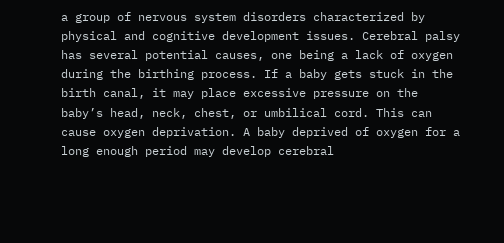a group of nervous system disorders characterized by physical and cognitive development issues. Cerebral palsy has several potential causes, one being a lack of oxygen during the birthing process. If a baby gets stuck in the birth canal, it may place excessive pressure on the baby’s head, neck, chest, or umbilical cord. This can cause oxygen deprivation. A baby deprived of oxygen for a long enough period may develop cerebral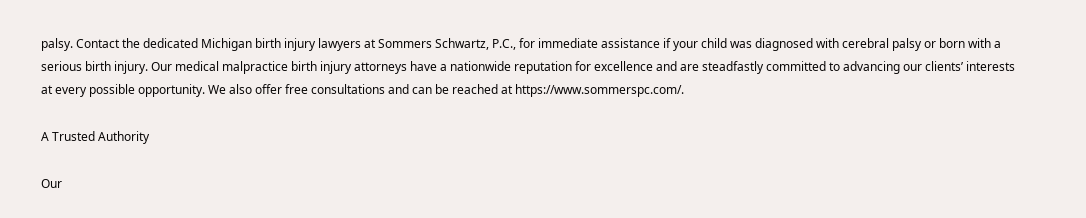palsy. Contact the dedicated Michigan birth injury lawyers at Sommers Schwartz, P.C., for immediate assistance if your child was diagnosed with cerebral palsy or born with a serious birth injury. Our medical malpractice birth injury attorneys have a nationwide reputation for excellence and are steadfastly committed to advancing our clients’ interests at every possible opportunity. We also offer free consultations and can be reached at https://www.sommerspc.com/.

A Trusted Authority

Our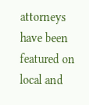attorneys have been featured on local and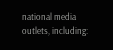national media outlets, including: